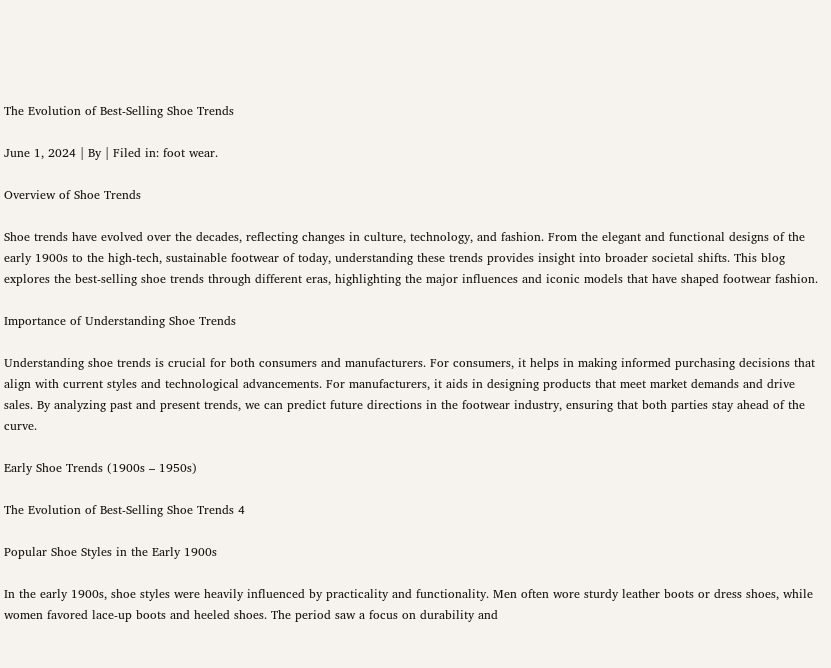The Evolution of Best-Selling Shoe Trends

June 1, 2024 | By | Filed in: foot wear.

Overview of Shoe Trends

Shoe trends have evolved over the decades, reflecting changes in culture, technology, and fashion. From the elegant and functional designs of the early 1900s to the high-tech, sustainable footwear of today, understanding these trends provides insight into broader societal shifts. This blog explores the best-selling shoe trends through different eras, highlighting the major influences and iconic models that have shaped footwear fashion.

Importance of Understanding Shoe Trends

Understanding shoe trends is crucial for both consumers and manufacturers. For consumers, it helps in making informed purchasing decisions that align with current styles and technological advancements. For manufacturers, it aids in designing products that meet market demands and drive sales. By analyzing past and present trends, we can predict future directions in the footwear industry, ensuring that both parties stay ahead of the curve.

Early Shoe Trends (1900s – 1950s)

The Evolution of Best-Selling Shoe Trends 4

Popular Shoe Styles in the Early 1900s

In the early 1900s, shoe styles were heavily influenced by practicality and functionality. Men often wore sturdy leather boots or dress shoes, while women favored lace-up boots and heeled shoes. The period saw a focus on durability and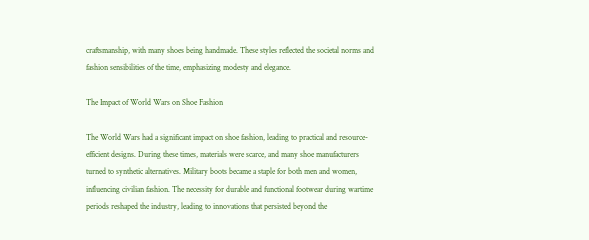craftsmanship, with many shoes being handmade. These styles reflected the societal norms and fashion sensibilities of the time, emphasizing modesty and elegance.

The Impact of World Wars on Shoe Fashion

The World Wars had a significant impact on shoe fashion, leading to practical and resource-efficient designs. During these times, materials were scarce, and many shoe manufacturers turned to synthetic alternatives. Military boots became a staple for both men and women, influencing civilian fashion. The necessity for durable and functional footwear during wartime periods reshaped the industry, leading to innovations that persisted beyond the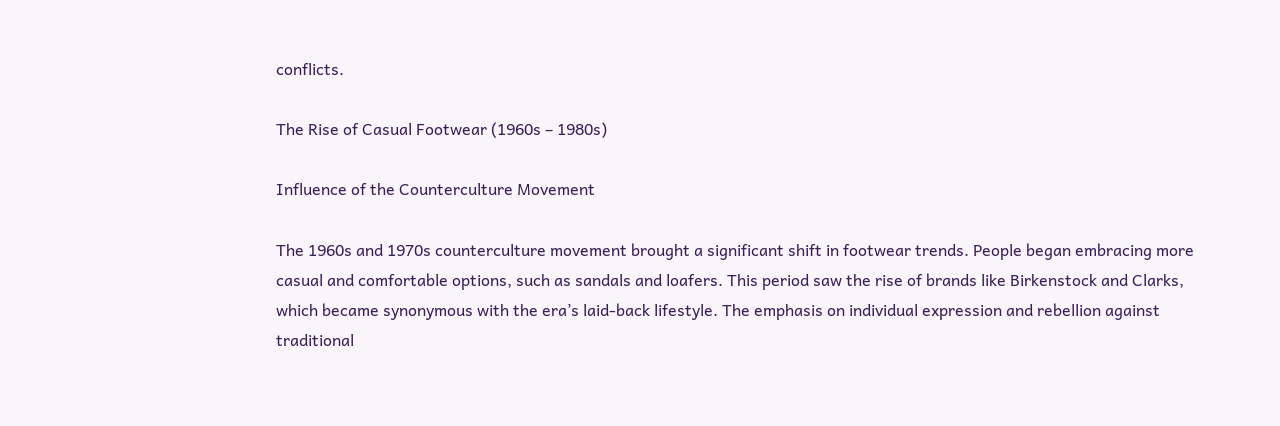conflicts.

The Rise of Casual Footwear (1960s – 1980s)

Influence of the Counterculture Movement

The 1960s and 1970s counterculture movement brought a significant shift in footwear trends. People began embracing more casual and comfortable options, such as sandals and loafers. This period saw the rise of brands like Birkenstock and Clarks, which became synonymous with the era’s laid-back lifestyle. The emphasis on individual expression and rebellion against traditional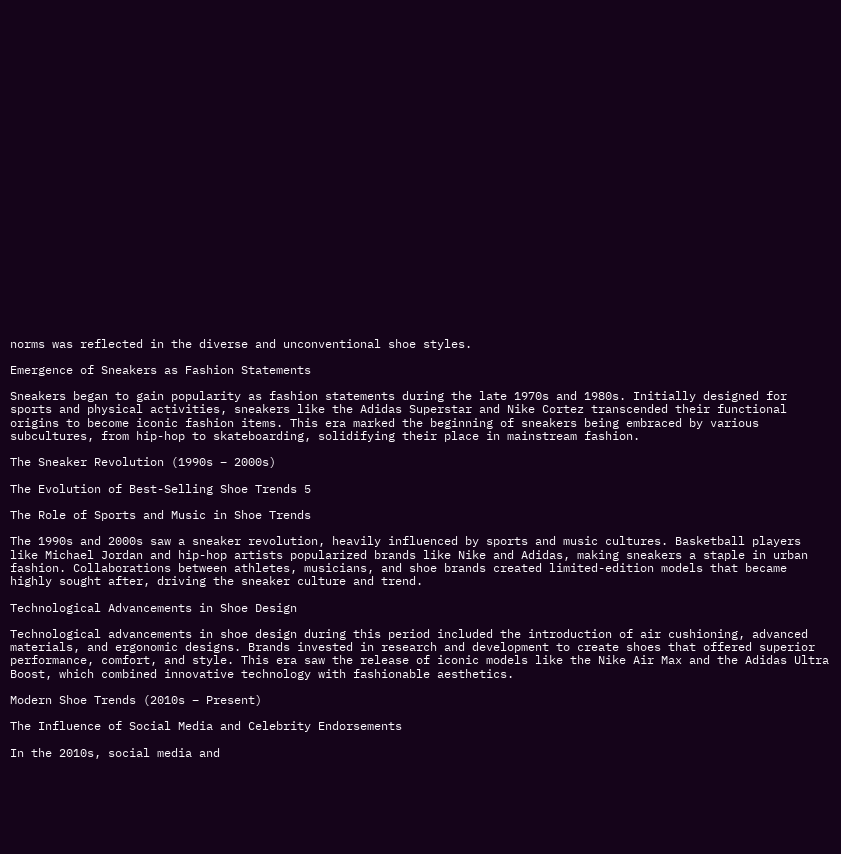norms was reflected in the diverse and unconventional shoe styles.

Emergence of Sneakers as Fashion Statements

Sneakers began to gain popularity as fashion statements during the late 1970s and 1980s. Initially designed for sports and physical activities, sneakers like the Adidas Superstar and Nike Cortez transcended their functional origins to become iconic fashion items. This era marked the beginning of sneakers being embraced by various subcultures, from hip-hop to skateboarding, solidifying their place in mainstream fashion.

The Sneaker Revolution (1990s – 2000s)

The Evolution of Best-Selling Shoe Trends 5

The Role of Sports and Music in Shoe Trends

The 1990s and 2000s saw a sneaker revolution, heavily influenced by sports and music cultures. Basketball players like Michael Jordan and hip-hop artists popularized brands like Nike and Adidas, making sneakers a staple in urban fashion. Collaborations between athletes, musicians, and shoe brands created limited-edition models that became highly sought after, driving the sneaker culture and trend.

Technological Advancements in Shoe Design

Technological advancements in shoe design during this period included the introduction of air cushioning, advanced materials, and ergonomic designs. Brands invested in research and development to create shoes that offered superior performance, comfort, and style. This era saw the release of iconic models like the Nike Air Max and the Adidas Ultra Boost, which combined innovative technology with fashionable aesthetics.

Modern Shoe Trends (2010s – Present)

The Influence of Social Media and Celebrity Endorsements

In the 2010s, social media and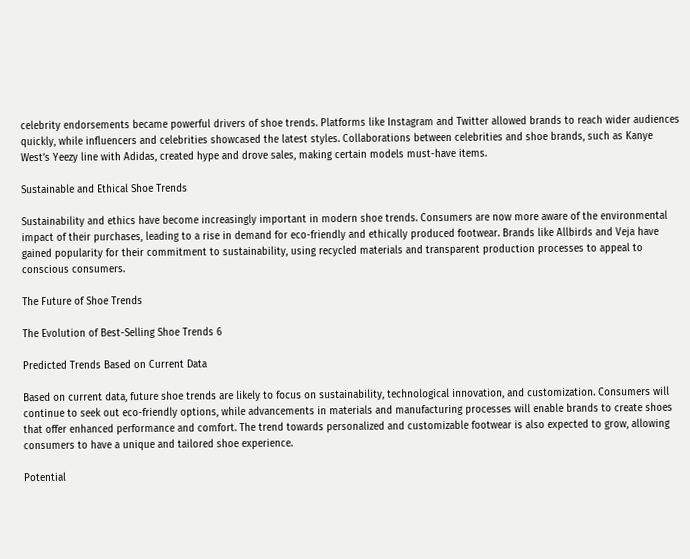celebrity endorsements became powerful drivers of shoe trends. Platforms like Instagram and Twitter allowed brands to reach wider audiences quickly, while influencers and celebrities showcased the latest styles. Collaborations between celebrities and shoe brands, such as Kanye West’s Yeezy line with Adidas, created hype and drove sales, making certain models must-have items.

Sustainable and Ethical Shoe Trends

Sustainability and ethics have become increasingly important in modern shoe trends. Consumers are now more aware of the environmental impact of their purchases, leading to a rise in demand for eco-friendly and ethically produced footwear. Brands like Allbirds and Veja have gained popularity for their commitment to sustainability, using recycled materials and transparent production processes to appeal to conscious consumers.

The Future of Shoe Trends

The Evolution of Best-Selling Shoe Trends 6

Predicted Trends Based on Current Data

Based on current data, future shoe trends are likely to focus on sustainability, technological innovation, and customization. Consumers will continue to seek out eco-friendly options, while advancements in materials and manufacturing processes will enable brands to create shoes that offer enhanced performance and comfort. The trend towards personalized and customizable footwear is also expected to grow, allowing consumers to have a unique and tailored shoe experience.

Potential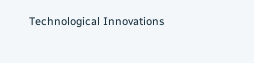Technological Innovations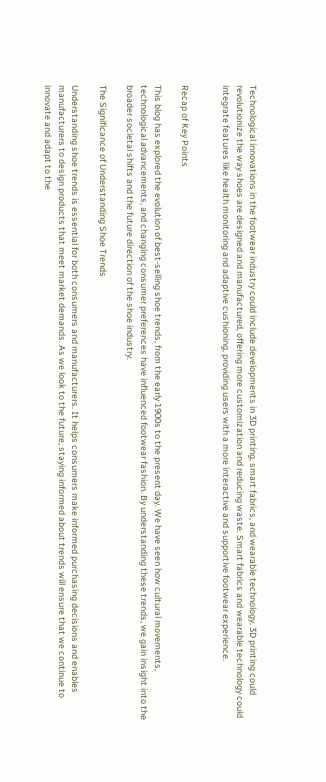Technological innovations in the footwear industry could include developments in 3D printing, smart fabrics, and wearable technology. 3D printing could revolutionize the way shoes are designed and manufactured, offering more customization and reducing waste. Smart fabrics and wearable technology could integrate features like health monitoring and adaptive cushioning, providing users with a more interactive and supportive footwear experience.


Recap of Key Points

This blog has explored the evolution of best-selling shoe trends, from the early 1900s to the present day. We have seen how cultural movements, technological advancements, and changing consumer preferences have influenced footwear fashion. By understanding these trends, we gain insight into the broader societal shifts and the future direction of the shoe industry.

The Significance of Understanding Shoe Trends

Understanding shoe trends is essential for both consumers and manufacturers. It helps consumers make informed purchasing decisions and enables manufacturers to design products that meet market demands. As we look to the future, staying informed about trends will ensure that we continue to innovate and adapt to the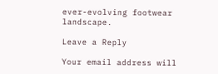ever-evolving footwear landscape.

Leave a Reply

Your email address will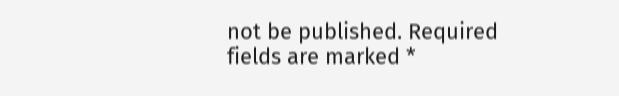not be published. Required fields are marked *